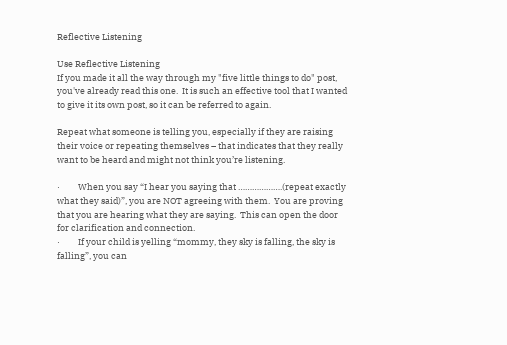Reflective Listening

Use Reflective Listening
If you made it all the way through my "five little things to do" post, you've already read this one.  It is such an effective tool that I wanted to give it its own post, so it can be referred to again.

Repeat what someone is telling you, especially if they are raising their voice or repeating themselves – that indicates that they really want to be heard and might not think you’re listening.

·         When you say “I hear you saying that ……………….(repeat exactly what they said)”, you are NOT agreeing with them.  You are proving that you are hearing what they are saying.  This can open the door for clarification and connection.
·         If your child is yelling “mommy, they sky is falling, the sky is falling”, you can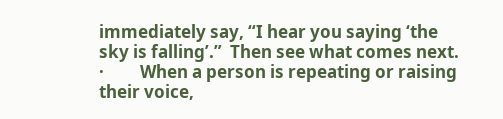immediately say, “I hear you saying ‘the sky is falling’.”  Then see what comes next.
·         When a person is repeating or raising their voice,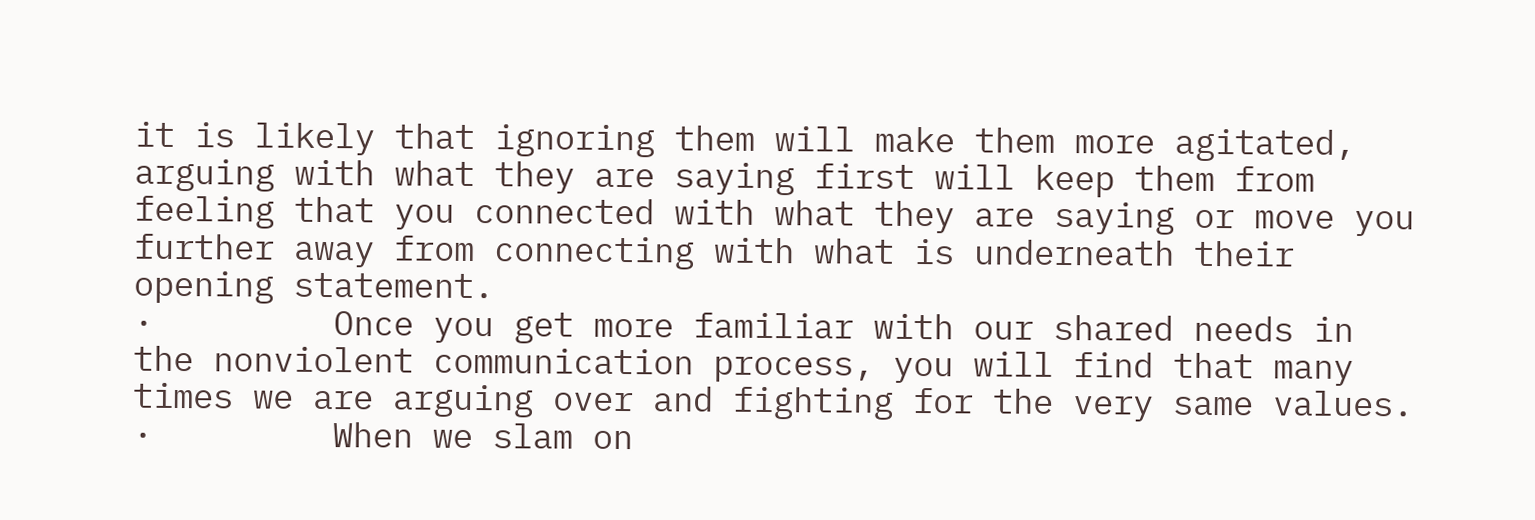it is likely that ignoring them will make them more agitated, arguing with what they are saying first will keep them from feeling that you connected with what they are saying or move you further away from connecting with what is underneath their opening statement.
·         Once you get more familiar with our shared needs in the nonviolent communication process, you will find that many times we are arguing over and fighting for the very same values.
·         When we slam on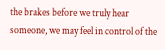the brakes before we truly hear someone, we may feel in control of the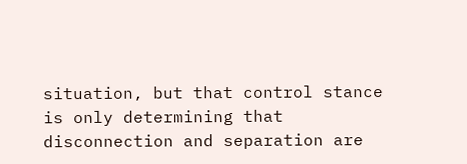situation, but that control stance is only determining that disconnection and separation are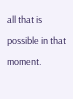all that is possible in that moment.